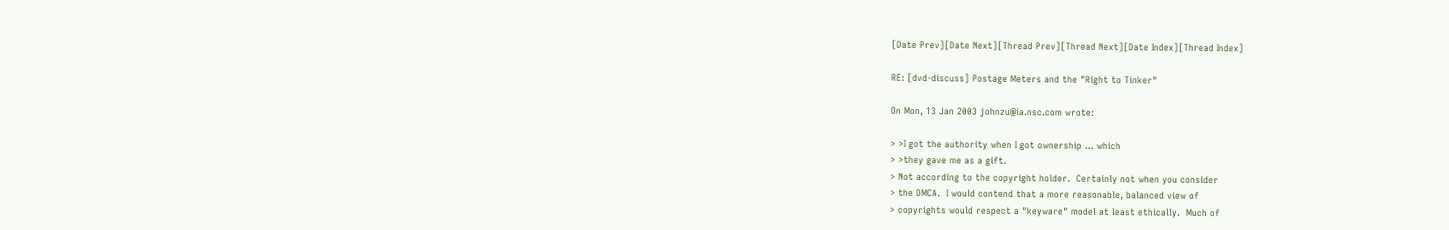[Date Prev][Date Next][Thread Prev][Thread Next][Date Index][Thread Index]

RE: [dvd-discuss] Postage Meters and the "Right to Tinker"

On Mon, 13 Jan 2003 johnzu@ia.nsc.com wrote:

> >I got the authority when I got ownership ... which
> >they gave me as a gift.
> Not according to the copyright holder.  Certainly not when you consider
> the DMCA.  I would contend that a more reasonable, balanced view of
> copyrights would respect a "keyware" model at least ethically.  Much of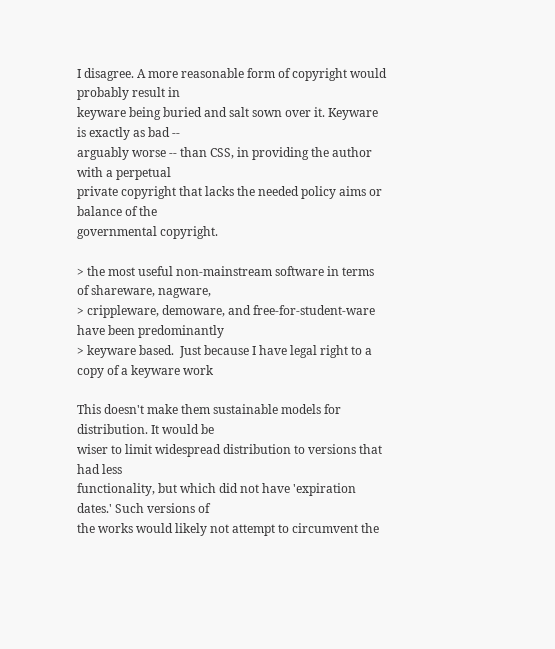I disagree. A more reasonable form of copyright would probably result in
keyware being buried and salt sown over it. Keyware is exactly as bad --
arguably worse -- than CSS, in providing the author with a perpetual
private copyright that lacks the needed policy aims or balance of the
governmental copyright.

> the most useful non-mainstream software in terms of shareware, nagware,
> crippleware, demoware, and free-for-student-ware have been predominantly
> keyware based.  Just because I have legal right to a copy of a keyware work

This doesn't make them sustainable models for distribution. It would be
wiser to limit widespread distribution to versions that had less
functionality, but which did not have 'expiration dates.' Such versions of
the works would likely not attempt to circumvent the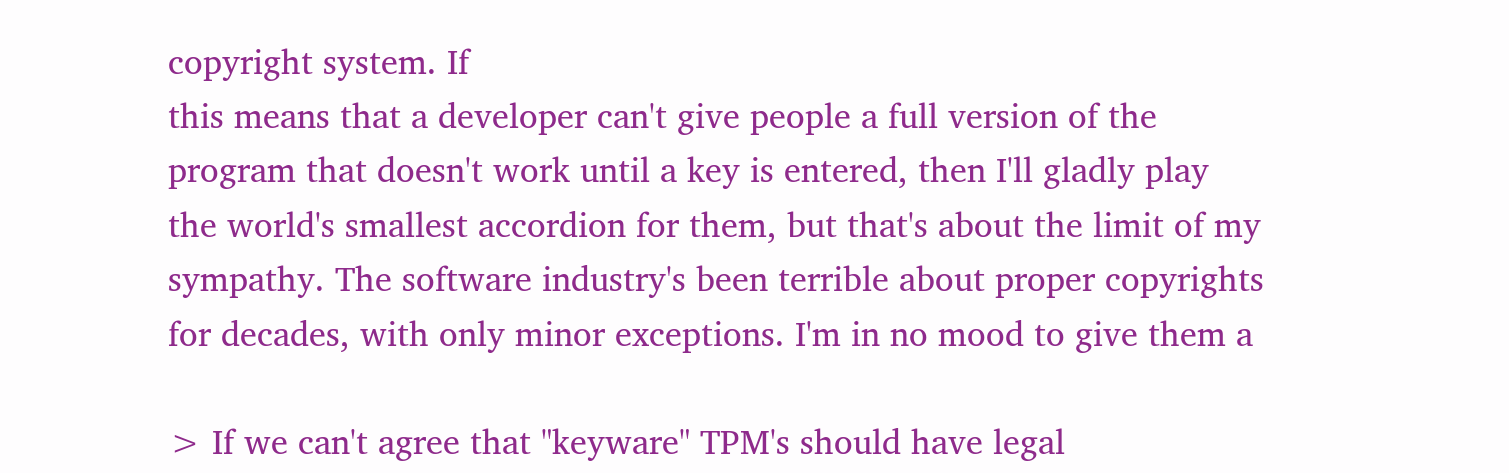copyright system. If
this means that a developer can't give people a full version of the
program that doesn't work until a key is entered, then I'll gladly play
the world's smallest accordion for them, but that's about the limit of my
sympathy. The software industry's been terrible about proper copyrights
for decades, with only minor exceptions. I'm in no mood to give them a

> If we can't agree that "keyware" TPM's should have legal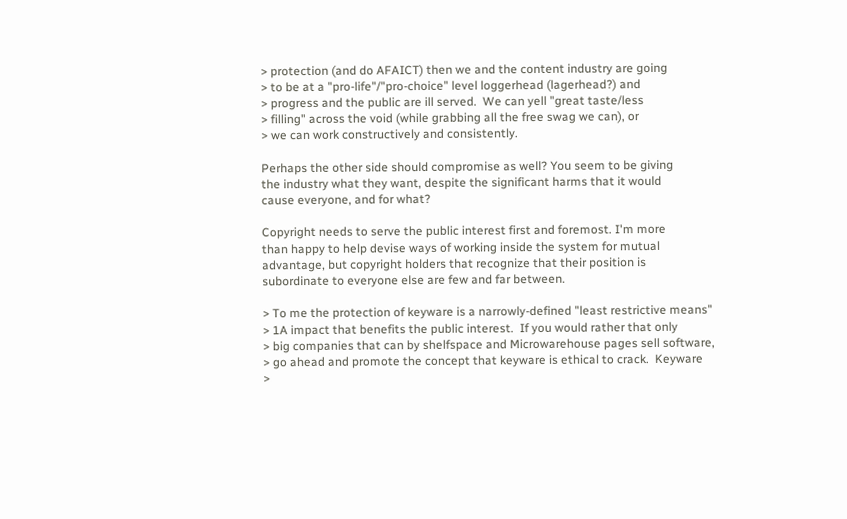> protection (and do AFAICT) then we and the content industry are going
> to be at a "pro-life"/"pro-choice" level loggerhead (lagerhead?) and
> progress and the public are ill served.  We can yell "great taste/less
> filling" across the void (while grabbing all the free swag we can), or
> we can work constructively and consistently.

Perhaps the other side should compromise as well? You seem to be giving
the industry what they want, despite the significant harms that it would
cause everyone, and for what?

Copyright needs to serve the public interest first and foremost. I'm more
than happy to help devise ways of working inside the system for mutual
advantage, but copyright holders that recognize that their position is
subordinate to everyone else are few and far between.

> To me the protection of keyware is a narrowly-defined "least restrictive means"
> 1A impact that benefits the public interest.  If you would rather that only
> big companies that can by shelfspace and Microwarehouse pages sell software,
> go ahead and promote the concept that keyware is ethical to crack.  Keyware
>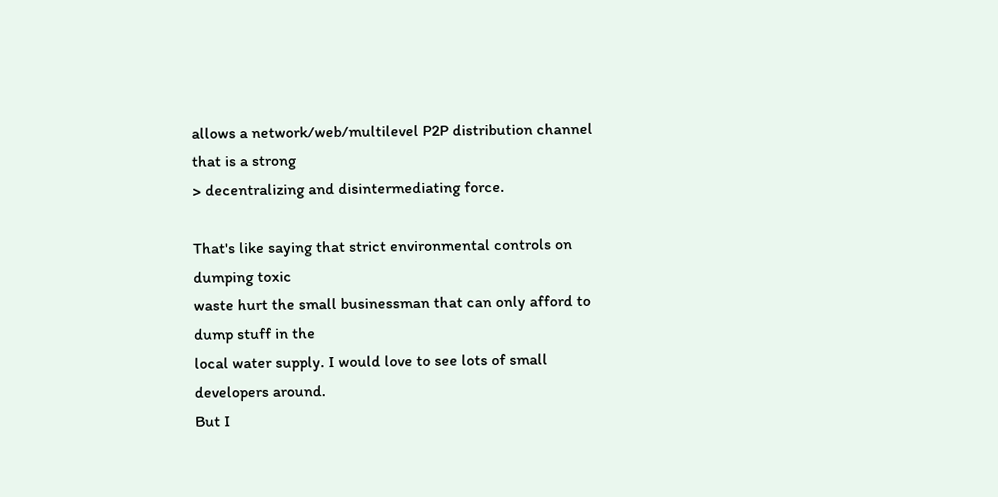allows a network/web/multilevel P2P distribution channel that is a strong
> decentralizing and disintermediating force.

That's like saying that strict environmental controls on dumping toxic
waste hurt the small businessman that can only afford to dump stuff in the
local water supply. I would love to see lots of small developers around.
But I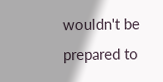wouldn't be prepared to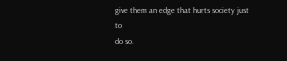give them an edge that hurts society just to
do so.